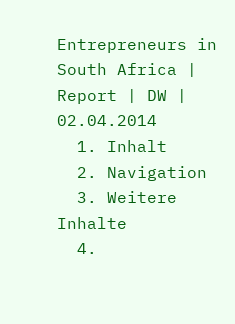Entrepreneurs in South Africa | Report | DW | 02.04.2014
  1. Inhalt
  2. Navigation
  3. Weitere Inhalte
  4.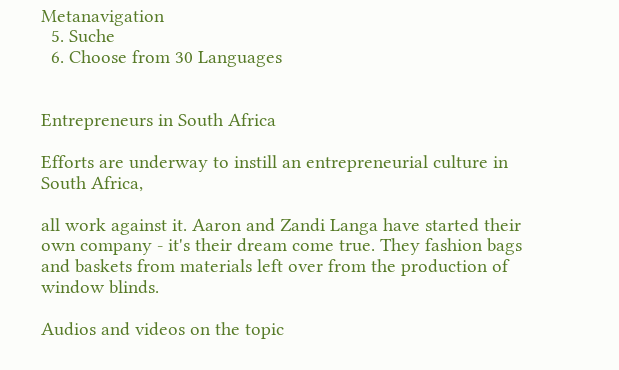Metanavigation
  5. Suche
  6. Choose from 30 Languages


Entrepreneurs in South Africa

Efforts are underway to instill an entrepreneurial culture in South Africa,

all work against it. Aaron and Zandi Langa have started their own company - it's their dream come true. They fashion bags and baskets from materials left over from the production of window blinds.

Audios and videos on the topic